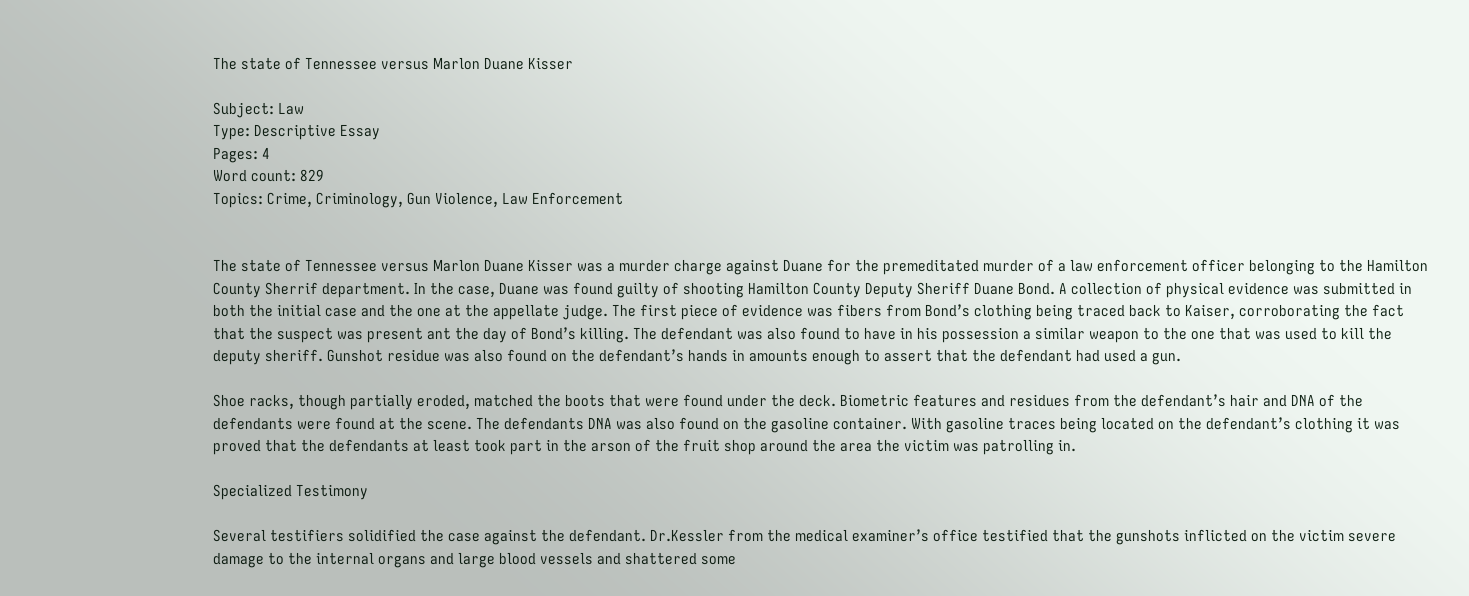The state of Tennessee versus Marlon Duane Kisser

Subject: Law
Type: Descriptive Essay
Pages: 4
Word count: 829
Topics: Crime, Criminology, Gun Violence, Law Enforcement


The state of Tennessee versus Marlon Duane Kisser was a murder charge against Duane for the premeditated murder of a law enforcement officer belonging to the Hamilton County Sherrif department. In the case, Duane was found guilty of shooting Hamilton County Deputy Sheriff Duane Bond. A collection of physical evidence was submitted in both the initial case and the one at the appellate judge. The first piece of evidence was fibers from Bond’s clothing being traced back to Kaiser, corroborating the fact that the suspect was present ant the day of Bond’s killing. The defendant was also found to have in his possession a similar weapon to the one that was used to kill the deputy sheriff. Gunshot residue was also found on the defendant’s hands in amounts enough to assert that the defendant had used a gun.

Shoe racks, though partially eroded, matched the boots that were found under the deck. Biometric features and residues from the defendant’s hair and DNA of the defendants were found at the scene. The defendants DNA was also found on the gasoline container. With gasoline traces being located on the defendant’s clothing it was proved that the defendants at least took part in the arson of the fruit shop around the area the victim was patrolling in.

Specialized Testimony

Several testifiers solidified the case against the defendant. Dr.Kessler from the medical examiner’s office testified that the gunshots inflicted on the victim severe damage to the internal organs and large blood vessels and shattered some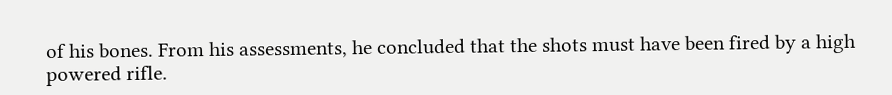of his bones. From his assessments, he concluded that the shots must have been fired by a high powered rifle.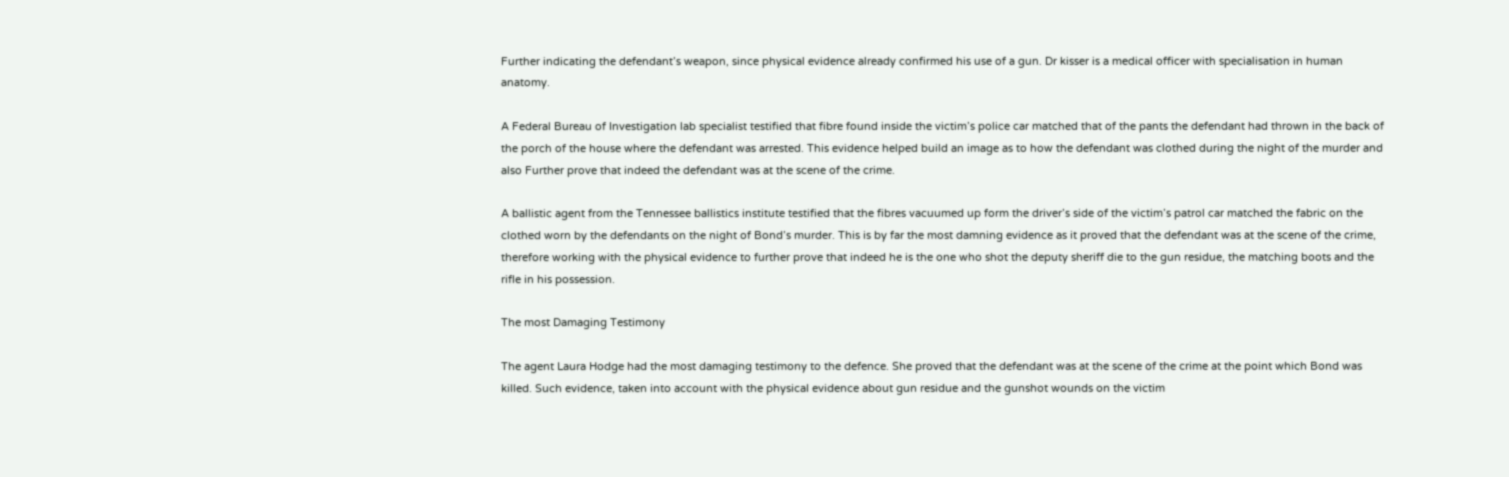Further indicating the defendant’s weapon, since physical evidence already confirmed his use of a gun. Dr kisser is a medical officer with specialisation in human anatomy.

A Federal Bureau of Investigation lab specialist testified that fibre found inside the victim’s police car matched that of the pants the defendant had thrown in the back of the porch of the house where the defendant was arrested. This evidence helped build an image as to how the defendant was clothed during the night of the murder and also Further prove that indeed the defendant was at the scene of the crime.

A ballistic agent from the Tennessee ballistics institute testified that the fibres vacuumed up form the driver’s side of the victim’s patrol car matched the fabric on the clothed worn by the defendants on the night of Bond’s murder. This is by far the most damning evidence as it proved that the defendant was at the scene of the crime, therefore working with the physical evidence to further prove that indeed he is the one who shot the deputy sheriff die to the gun residue, the matching boots and the rifle in his possession.

The most Damaging Testimony

The agent Laura Hodge had the most damaging testimony to the defence. She proved that the defendant was at the scene of the crime at the point which Bond was killed. Such evidence, taken into account with the physical evidence about gun residue and the gunshot wounds on the victim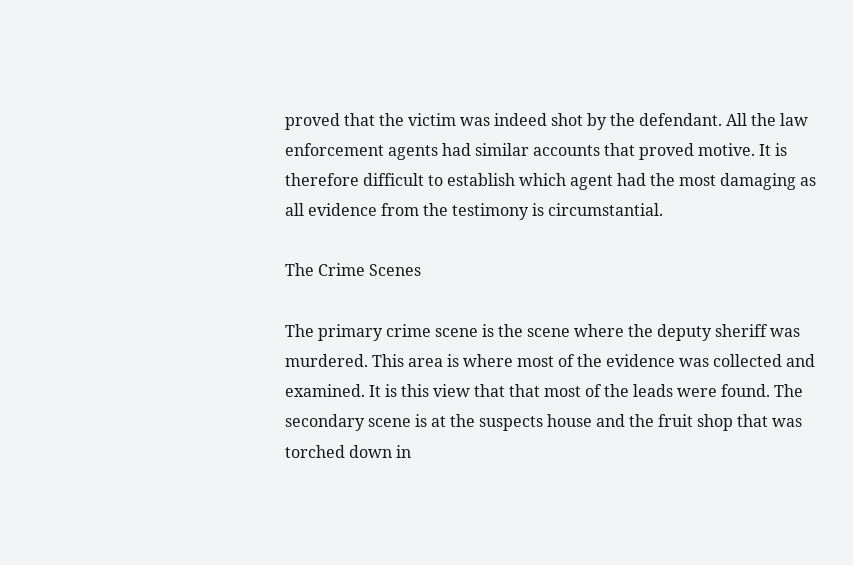proved that the victim was indeed shot by the defendant. All the law enforcement agents had similar accounts that proved motive. It is therefore difficult to establish which agent had the most damaging as all evidence from the testimony is circumstantial.

The Crime Scenes

The primary crime scene is the scene where the deputy sheriff was murdered. This area is where most of the evidence was collected and examined. It is this view that that most of the leads were found. The secondary scene is at the suspects house and the fruit shop that was torched down in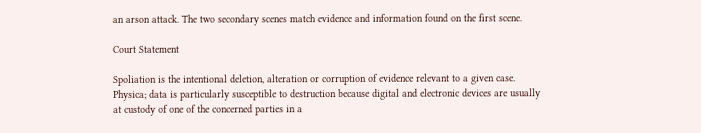an arson attack. The two secondary scenes match evidence and information found on the first scene.

Court Statement

Spoliation is the intentional deletion, alteration or corruption of evidence relevant to a given case. Physica; data is particularly susceptible to destruction because digital and electronic devices are usually at custody of one of the concerned parties in a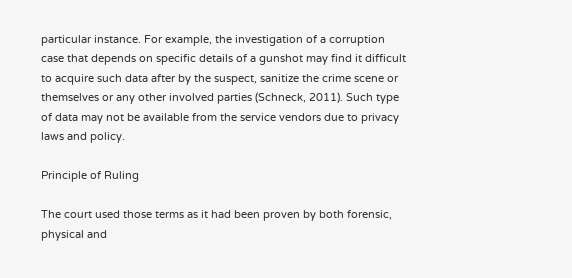particular instance. For example, the investigation of a corruption case that depends on specific details of a gunshot may find it difficult to acquire such data after by the suspect, sanitize the crime scene or themselves or any other involved parties (Schneck, 2011). Such type of data may not be available from the service vendors due to privacy laws and policy.

Principle of Ruling

The court used those terms as it had been proven by both forensic, physical and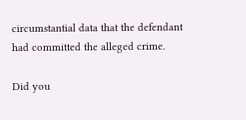circumstantial data that the defendant had committed the alleged crime.

Did you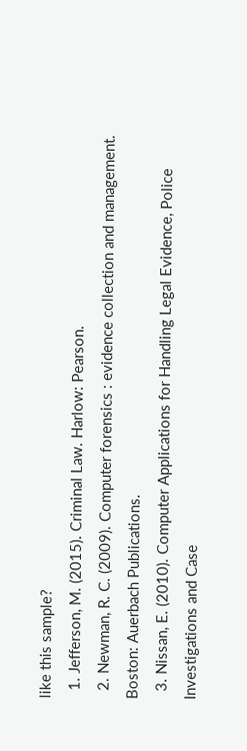like this sample?
  1. Jefferson, M. (2015). Criminal Law. Harlow: Pearson.
  2. Newman, R. C. (2009). Computer forensics : evidence collection and management. Boston: Auerbach Publications.
  3. Nissan, E. (2010). Computer Applications for Handling Legal Evidence, Police Investigations and Case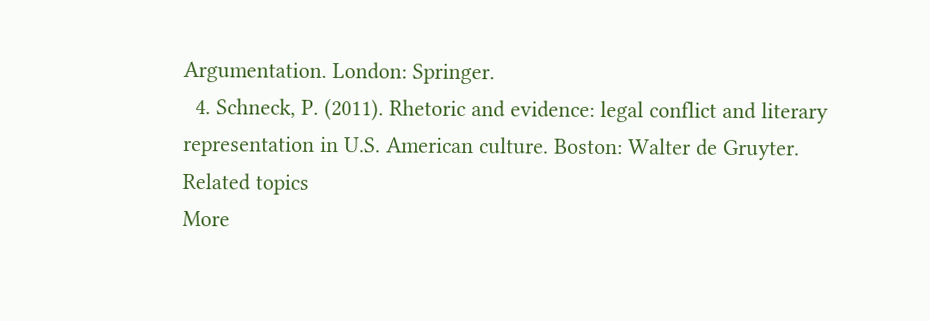Argumentation. London: Springer.
  4. Schneck, P. (2011). Rhetoric and evidence: legal conflict and literary representation in U.S. American culture. Boston: Walter de Gruyter.
Related topics
More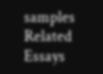samples
Related Essays